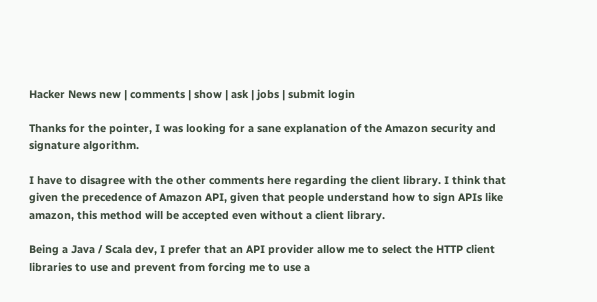Hacker News new | comments | show | ask | jobs | submit login

Thanks for the pointer, I was looking for a sane explanation of the Amazon security and signature algorithm.

I have to disagree with the other comments here regarding the client library. I think that given the precedence of Amazon API, given that people understand how to sign APIs like amazon, this method will be accepted even without a client library.

Being a Java / Scala dev, I prefer that an API provider allow me to select the HTTP client libraries to use and prevent from forcing me to use a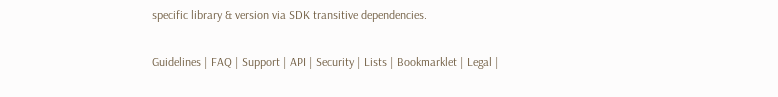specific library & version via SDK transitive dependencies.

Guidelines | FAQ | Support | API | Security | Lists | Bookmarklet | Legal |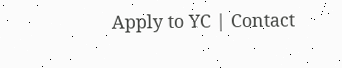Apply to YC | Contact